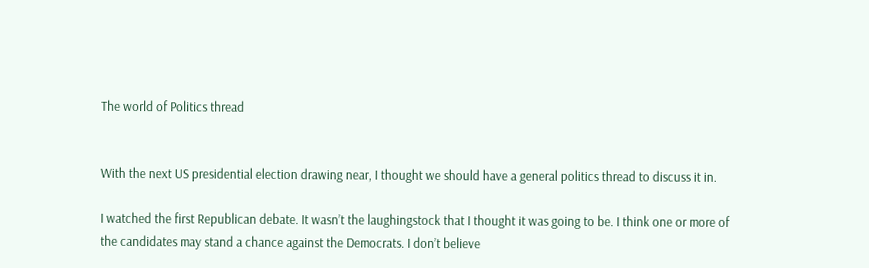The world of Politics thread


With the next US presidential election drawing near, I thought we should have a general politics thread to discuss it in.

I watched the first Republican debate. It wasn’t the laughingstock that I thought it was going to be. I think one or more of the candidates may stand a chance against the Democrats. I don’t believe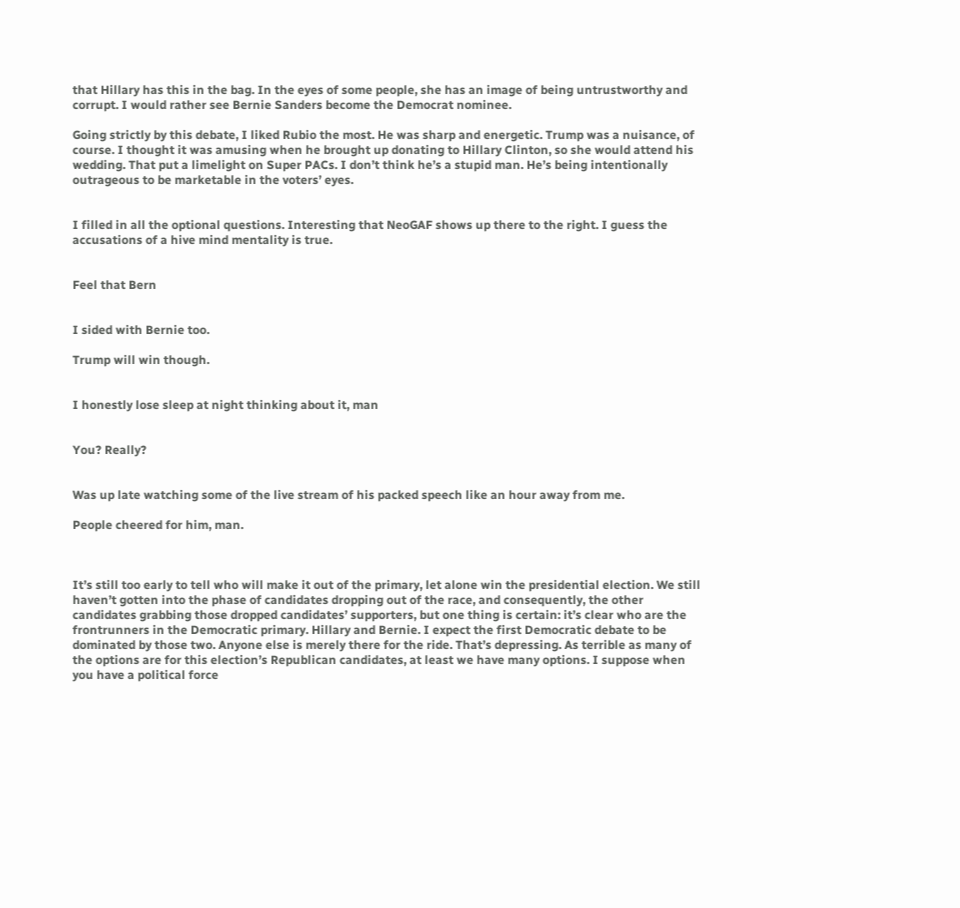that Hillary has this in the bag. In the eyes of some people, she has an image of being untrustworthy and corrupt. I would rather see Bernie Sanders become the Democrat nominee.

Going strictly by this debate, I liked Rubio the most. He was sharp and energetic. Trump was a nuisance, of course. I thought it was amusing when he brought up donating to Hillary Clinton, so she would attend his wedding. That put a limelight on Super PACs. I don’t think he’s a stupid man. He’s being intentionally outrageous to be marketable in the voters’ eyes.


I filled in all the optional questions. Interesting that NeoGAF shows up there to the right. I guess the accusations of a hive mind mentality is true.


Feel that Bern


I sided with Bernie too.

Trump will win though.


I honestly lose sleep at night thinking about it, man


You? Really?


Was up late watching some of the live stream of his packed speech like an hour away from me.

People cheered for him, man.



It’s still too early to tell who will make it out of the primary, let alone win the presidential election. We still haven’t gotten into the phase of candidates dropping out of the race, and consequently, the other candidates grabbing those dropped candidates’ supporters, but one thing is certain: it’s clear who are the frontrunners in the Democratic primary. Hillary and Bernie. I expect the first Democratic debate to be dominated by those two. Anyone else is merely there for the ride. That’s depressing. As terrible as many of the options are for this election’s Republican candidates, at least we have many options. I suppose when you have a political force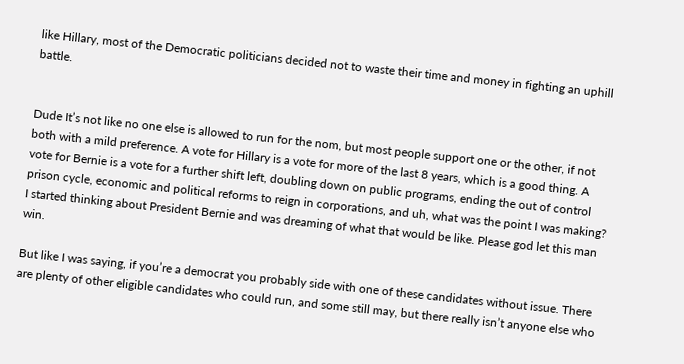like Hillary, most of the Democratic politicians decided not to waste their time and money in fighting an uphill battle.


Dude It’s not like no one else is allowed to run for the nom, but most people support one or the other, if not both with a mild preference. A vote for Hillary is a vote for more of the last 8 years, which is a good thing. A vote for Bernie is a vote for a further shift left, doubling down on public programs, ending the out of control prison cycle, economic and political reforms to reign in corporations, and uh, what was the point I was making? I started thinking about President Bernie and was dreaming of what that would be like. Please god let this man win.

But like I was saying, if you’re a democrat you probably side with one of these candidates without issue. There are plenty of other eligible candidates who could run, and some still may, but there really isn’t anyone else who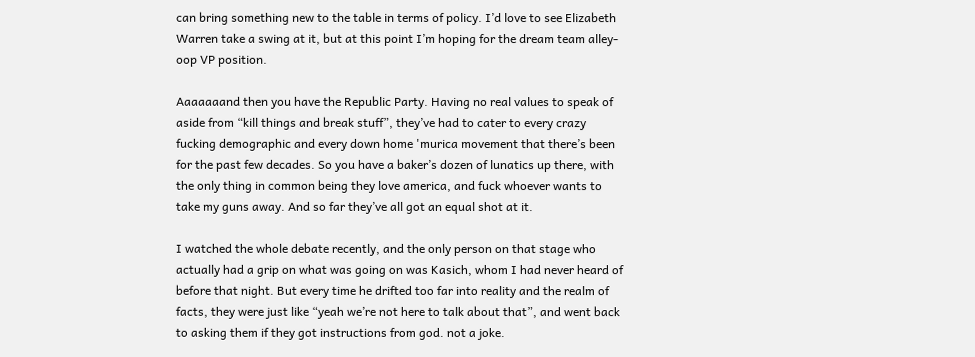can bring something new to the table in terms of policy. I’d love to see Elizabeth Warren take a swing at it, but at this point I’m hoping for the dream team alley-oop VP position.

Aaaaaaand then you have the Republic Party. Having no real values to speak of aside from “kill things and break stuff”, they’ve had to cater to every crazy fucking demographic and every down home 'murica movement that there’s been for the past few decades. So you have a baker’s dozen of lunatics up there, with the only thing in common being they love america, and fuck whoever wants to take my guns away. And so far they’ve all got an equal shot at it.

I watched the whole debate recently, and the only person on that stage who actually had a grip on what was going on was Kasich, whom I had never heard of before that night. But every time he drifted too far into reality and the realm of facts, they were just like “yeah we’re not here to talk about that”, and went back to asking them if they got instructions from god. not a joke.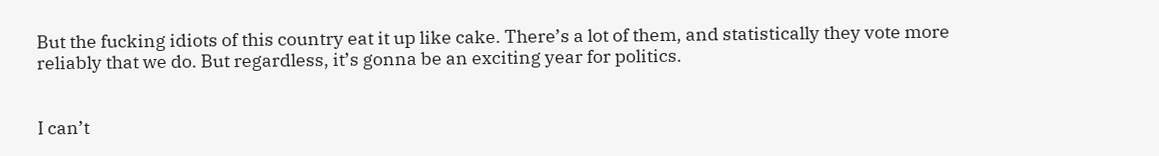But the fucking idiots of this country eat it up like cake. There’s a lot of them, and statistically they vote more reliably that we do. But regardless, it’s gonna be an exciting year for politics.


I can’t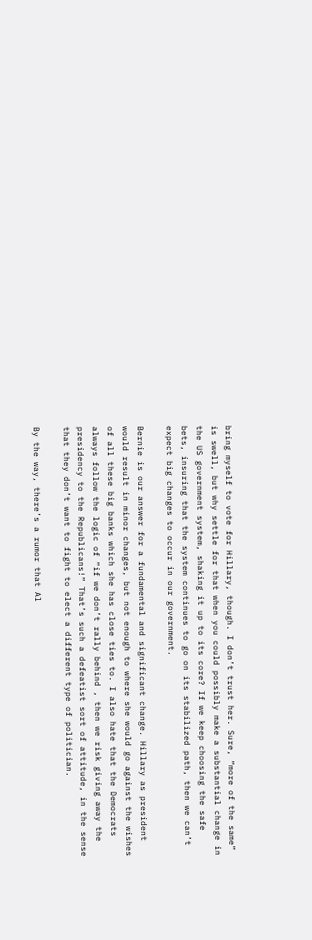bring myself to vote for Hillary, though. I don’t trust her. Sure, “more of the same” is swell, but why settle for that when you could possibly make a substantial change in the US government system, shaking it up to its core? If we keep choosing the safe bets, insuring that the system continues to go on its stabilized path, then we can’t expect big changes to occur in our government.

Bernie is our answer for a fundamental and significant change. Hillary as president would result in minor changes, but not enough to where she would go against the wishes of all these big banks which she has close ties to. I also hate that the Democrats always follow the logic of “if we don’t rally behind , then we risk giving away the presidency to the Republicans!” That’s such a defeatist sort of attitude, in the sense that they don’t want to fight to elect a different type of politician.

By the way, there’s a rumor that Al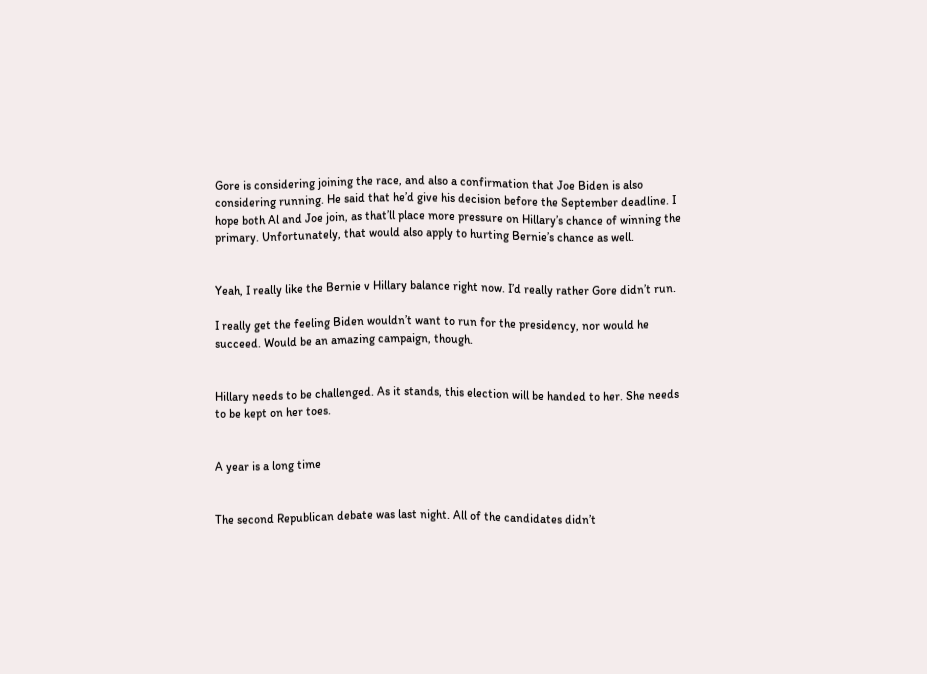Gore is considering joining the race, and also a confirmation that Joe Biden is also considering running. He said that he’d give his decision before the September deadline. I hope both Al and Joe join, as that’ll place more pressure on Hillary’s chance of winning the primary. Unfortunately, that would also apply to hurting Bernie’s chance as well.


Yeah, I really like the Bernie v Hillary balance right now. I’d really rather Gore didn’t run.

I really get the feeling Biden wouldn’t want to run for the presidency, nor would he succeed. Would be an amazing campaign, though.


Hillary needs to be challenged. As it stands, this election will be handed to her. She needs to be kept on her toes.


A year is a long time


The second Republican debate was last night. All of the candidates didn’t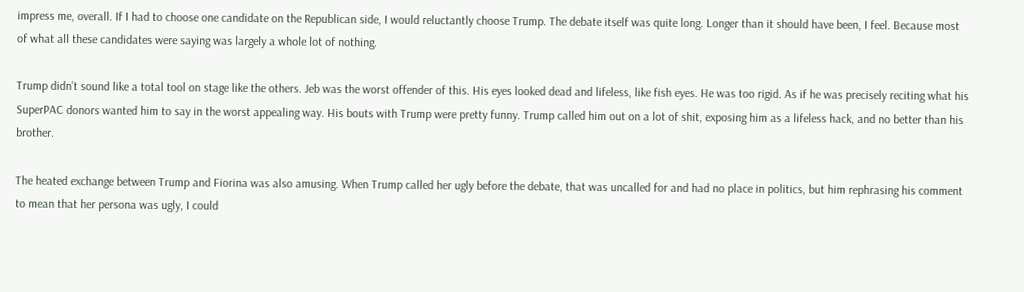impress me, overall. If I had to choose one candidate on the Republican side, I would reluctantly choose Trump. The debate itself was quite long. Longer than it should have been, I feel. Because most of what all these candidates were saying was largely a whole lot of nothing.

Trump didn’t sound like a total tool on stage like the others. Jeb was the worst offender of this. His eyes looked dead and lifeless, like fish eyes. He was too rigid. As if he was precisely reciting what his SuperPAC donors wanted him to say in the worst appealing way. His bouts with Trump were pretty funny. Trump called him out on a lot of shit, exposing him as a lifeless hack, and no better than his brother.

The heated exchange between Trump and Fiorina was also amusing. When Trump called her ugly before the debate, that was uncalled for and had no place in politics, but him rephrasing his comment to mean that her persona was ugly, I could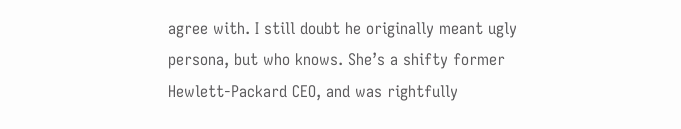agree with. I still doubt he originally meant ugly persona, but who knows. She’s a shifty former Hewlett-Packard CEO, and was rightfully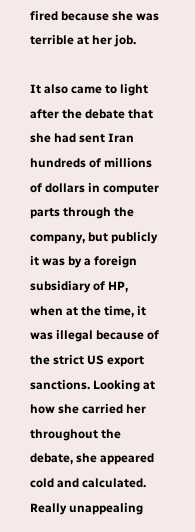fired because she was terrible at her job.

It also came to light after the debate that she had sent Iran hundreds of millions of dollars in computer parts through the company, but publicly it was by a foreign subsidiary of HP, when at the time, it was illegal because of the strict US export sanctions. Looking at how she carried her throughout the debate, she appeared cold and calculated. Really unappealing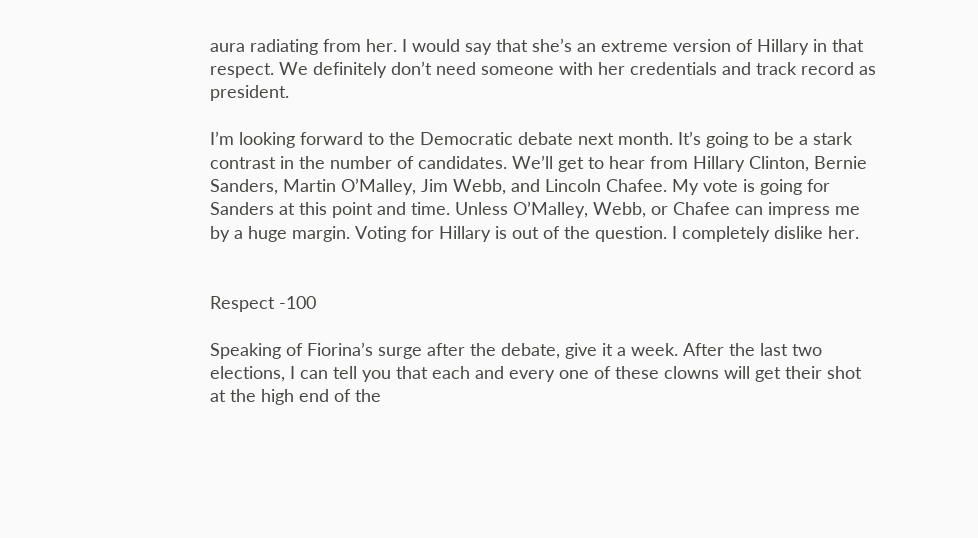aura radiating from her. I would say that she’s an extreme version of Hillary in that respect. We definitely don’t need someone with her credentials and track record as president.

I’m looking forward to the Democratic debate next month. It’s going to be a stark contrast in the number of candidates. We’ll get to hear from Hillary Clinton, Bernie Sanders, Martin O’Malley, Jim Webb, and Lincoln Chafee. My vote is going for Sanders at this point and time. Unless O’Malley, Webb, or Chafee can impress me by a huge margin. Voting for Hillary is out of the question. I completely dislike her.


Respect -100

Speaking of Fiorina’s surge after the debate, give it a week. After the last two elections, I can tell you that each and every one of these clowns will get their shot at the high end of the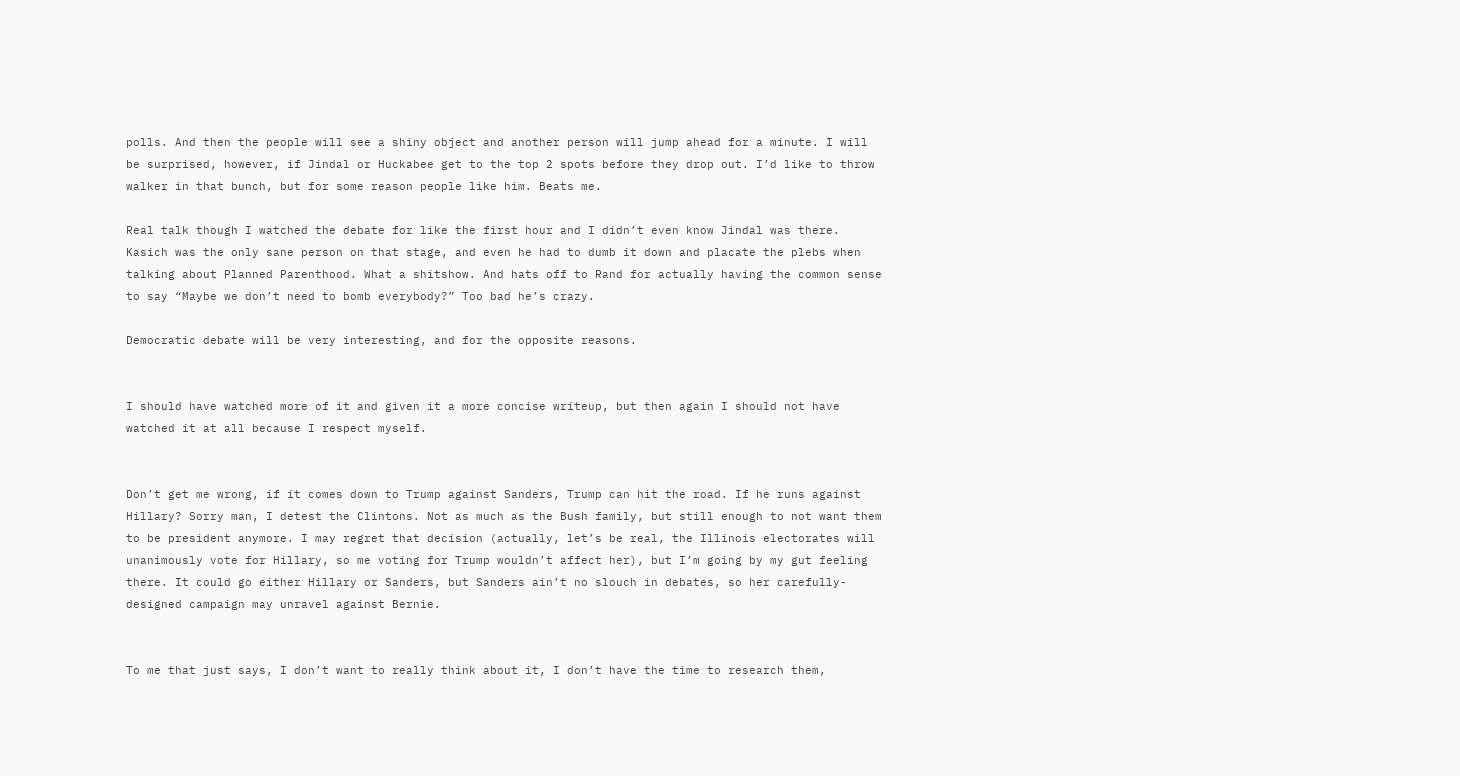polls. And then the people will see a shiny object and another person will jump ahead for a minute. I will be surprised, however, if Jindal or Huckabee get to the top 2 spots before they drop out. I’d like to throw walker in that bunch, but for some reason people like him. Beats me.

Real talk though I watched the debate for like the first hour and I didn’t even know Jindal was there. Kasich was the only sane person on that stage, and even he had to dumb it down and placate the plebs when talking about Planned Parenthood. What a shitshow. And hats off to Rand for actually having the common sense to say “Maybe we don’t need to bomb everybody?” Too bad he’s crazy.

Democratic debate will be very interesting, and for the opposite reasons.


I should have watched more of it and given it a more concise writeup, but then again I should not have watched it at all because I respect myself.


Don’t get me wrong, if it comes down to Trump against Sanders, Trump can hit the road. If he runs against Hillary? Sorry man, I detest the Clintons. Not as much as the Bush family, but still enough to not want them to be president anymore. I may regret that decision (actually, let’s be real, the Illinois electorates will unanimously vote for Hillary, so me voting for Trump wouldn’t affect her), but I’m going by my gut feeling there. It could go either Hillary or Sanders, but Sanders ain’t no slouch in debates, so her carefully-designed campaign may unravel against Bernie.


To me that just says, I don’t want to really think about it, I don’t have the time to research them,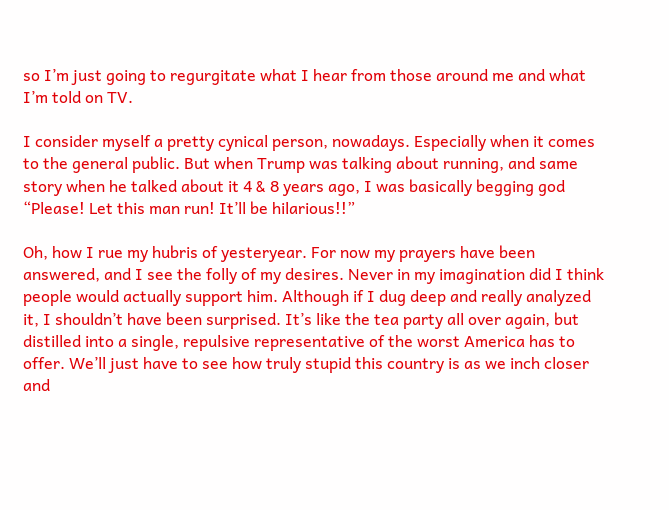so I’m just going to regurgitate what I hear from those around me and what I’m told on TV.

I consider myself a pretty cynical person, nowadays. Especially when it comes to the general public. But when Trump was talking about running, and same story when he talked about it 4 & 8 years ago, I was basically begging god “Please! Let this man run! It’ll be hilarious!!”

Oh, how I rue my hubris of yesteryear. For now my prayers have been answered, and I see the folly of my desires. Never in my imagination did I think people would actually support him. Although if I dug deep and really analyzed it, I shouldn’t have been surprised. It’s like the tea party all over again, but distilled into a single, repulsive representative of the worst America has to offer. We’ll just have to see how truly stupid this country is as we inch closer and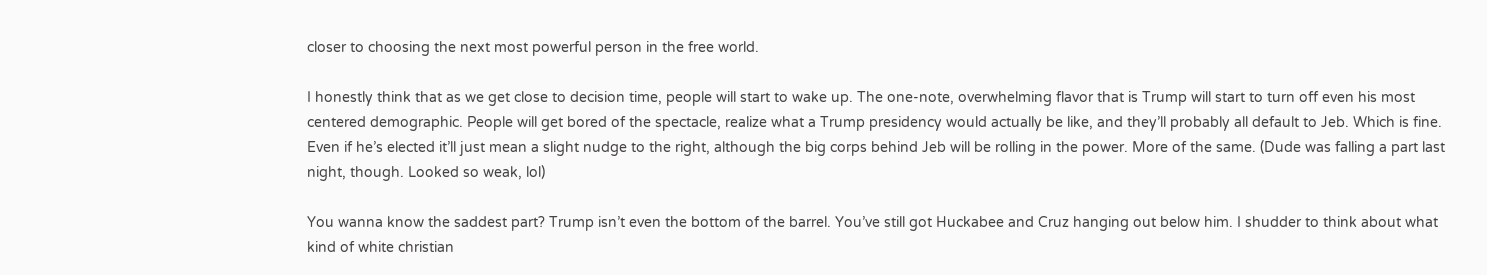closer to choosing the next most powerful person in the free world.

I honestly think that as we get close to decision time, people will start to wake up. The one-note, overwhelming flavor that is Trump will start to turn off even his most centered demographic. People will get bored of the spectacle, realize what a Trump presidency would actually be like, and they’ll probably all default to Jeb. Which is fine. Even if he’s elected it’ll just mean a slight nudge to the right, although the big corps behind Jeb will be rolling in the power. More of the same. (Dude was falling a part last night, though. Looked so weak, lol)

You wanna know the saddest part? Trump isn’t even the bottom of the barrel. You’ve still got Huckabee and Cruz hanging out below him. I shudder to think about what kind of white christian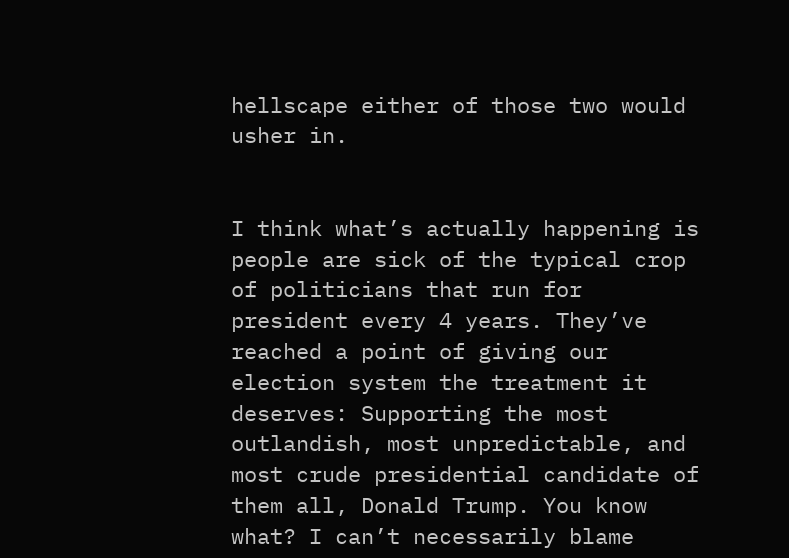hellscape either of those two would usher in.


I think what’s actually happening is people are sick of the typical crop of politicians that run for president every 4 years. They’ve reached a point of giving our election system the treatment it deserves: Supporting the most outlandish, most unpredictable, and most crude presidential candidate of them all, Donald Trump. You know what? I can’t necessarily blame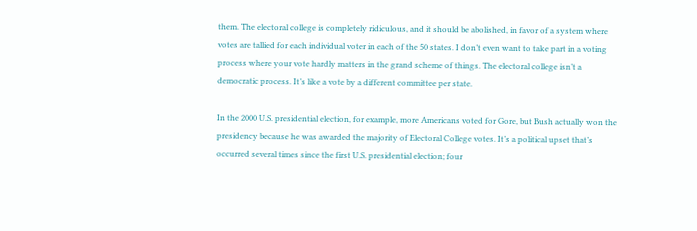them. The electoral college is completely ridiculous, and it should be abolished, in favor of a system where votes are tallied for each individual voter in each of the 50 states. I don’t even want to take part in a voting process where your vote hardly matters in the grand scheme of things. The electoral college isn’t a democratic process. It’s like a vote by a different committee per state.

In the 2000 U.S. presidential election, for example, more Americans voted for Gore, but Bush actually won the presidency because he was awarded the majority of Electoral College votes. It’s a political upset that’s occurred several times since the first U.S. presidential election; four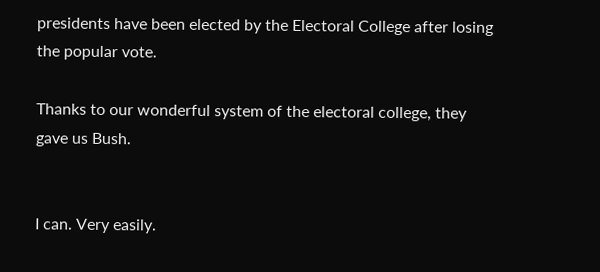presidents have been elected by the Electoral College after losing the popular vote.

Thanks to our wonderful system of the electoral college, they gave us Bush.


I can. Very easily.